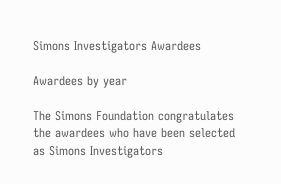Simons Investigators Awardees

Awardees by year

The Simons Foundation congratulates the awardees who have been selected as Simons Investigators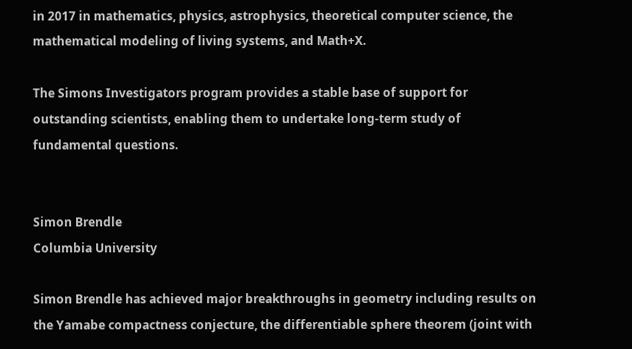in 2017 in mathematics, physics, astrophysics, theoretical computer science, the mathematical modeling of living systems, and Math+X.

The Simons Investigators program provides a stable base of support for outstanding scientists, enabling them to undertake long-term study of fundamental questions.


Simon Brendle
Columbia University

Simon Brendle has achieved major breakthroughs in geometry including results on the Yamabe compactness conjecture, the differentiable sphere theorem (joint with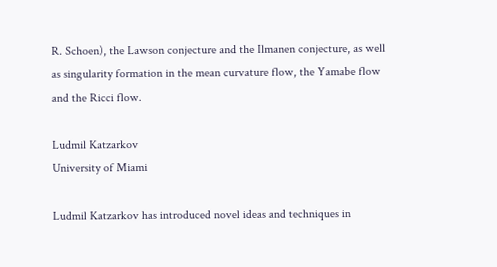R. Schoen), the Lawson conjecture and the Ilmanen conjecture, as well as singularity formation in the mean curvature flow, the Yamabe flow and the Ricci flow.

Ludmil Katzarkov
University of Miami

Ludmil Katzarkov has introduced novel ideas and techniques in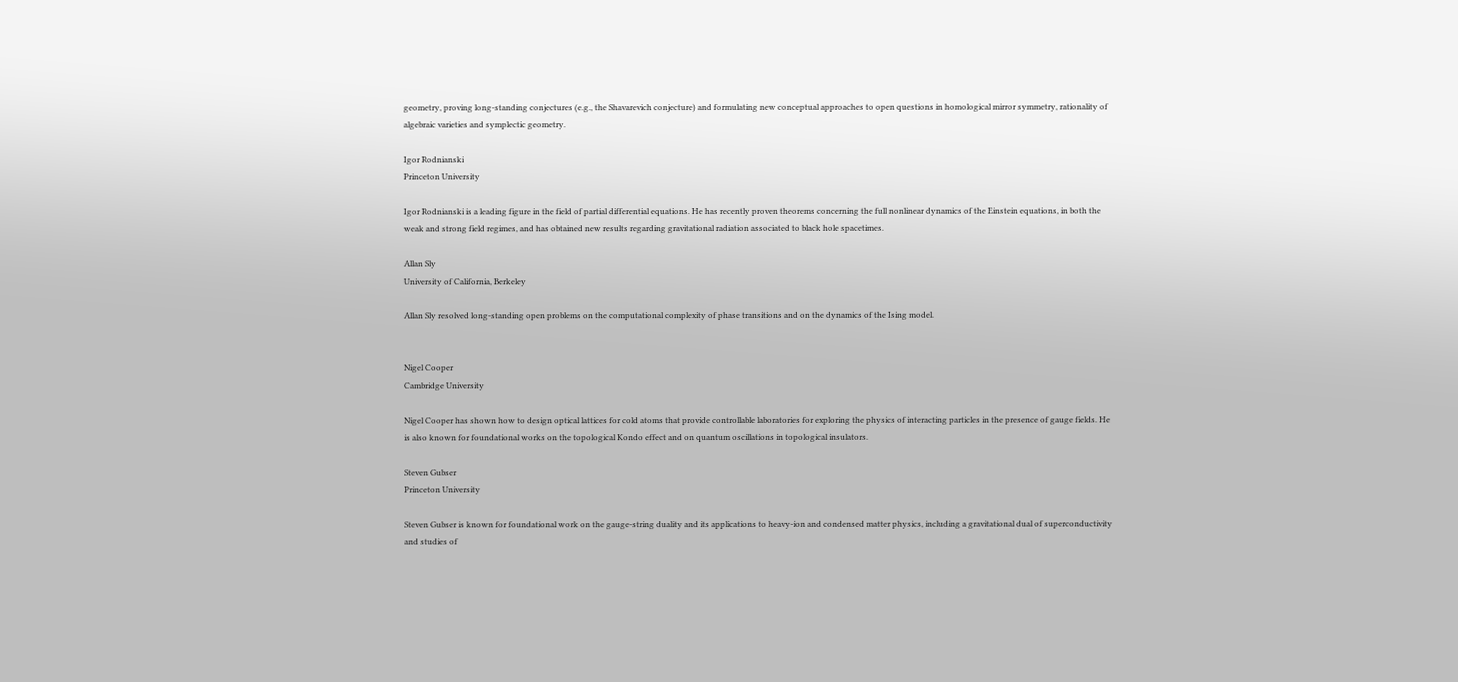geometry, proving long-standing conjectures (e.g., the Shavarevich conjecture) and formulating new conceptual approaches to open questions in homological mirror symmetry, rationality of algebraic varieties and symplectic geometry.

Igor Rodnianski
Princeton University

Igor Rodnianski is a leading figure in the field of partial differential equations. He has recently proven theorems concerning the full nonlinear dynamics of the Einstein equations, in both the weak and strong field regimes, and has obtained new results regarding gravitational radiation associated to black hole spacetimes.

Allan Sly
University of California, Berkeley

Allan Sly resolved long-standing open problems on the computational complexity of phase transitions and on the dynamics of the Ising model.


Nigel Cooper
Cambridge University

Nigel Cooper has shown how to design optical lattices for cold atoms that provide controllable laboratories for exploring the physics of interacting particles in the presence of gauge fields. He is also known for foundational works on the topological Kondo effect and on quantum oscillations in topological insulators.

Steven Gubser
Princeton University

Steven Gubser is known for foundational work on the gauge-string duality and its applications to heavy-ion and condensed matter physics, including a gravitational dual of superconductivity and studies of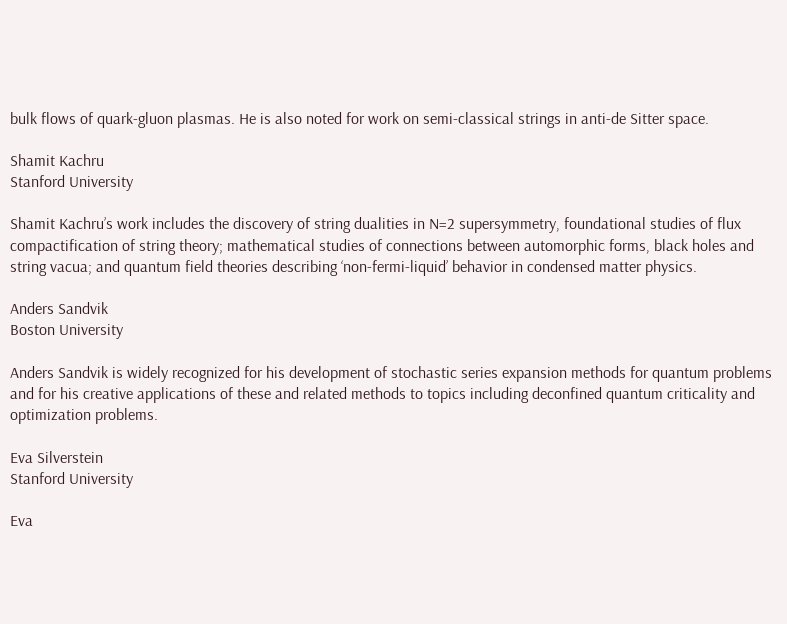bulk flows of quark-gluon plasmas. He is also noted for work on semi-classical strings in anti-de Sitter space.

Shamit Kachru
Stanford University

Shamit Kachru’s work includes the discovery of string dualities in N=2 supersymmetry, foundational studies of flux compactification of string theory; mathematical studies of connections between automorphic forms, black holes and string vacua; and quantum field theories describing ‘non-fermi-liquid’ behavior in condensed matter physics.

Anders Sandvik
Boston University

Anders Sandvik is widely recognized for his development of stochastic series expansion methods for quantum problems and for his creative applications of these and related methods to topics including deconfined quantum criticality and optimization problems.

Eva Silverstein
Stanford University

Eva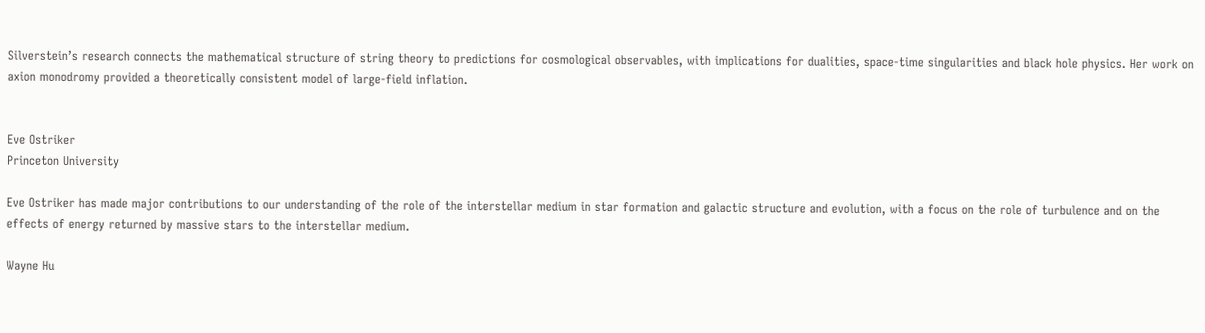Silverstein’s research connects the mathematical structure of string theory to predictions for cosmological observables, with implications for dualities, space-time singularities and black hole physics. Her work on axion monodromy provided a theoretically consistent model of large-field inflation.


Eve Ostriker
Princeton University

Eve Ostriker has made major contributions to our understanding of the role of the interstellar medium in star formation and galactic structure and evolution, with a focus on the role of turbulence and on the effects of energy returned by massive stars to the interstellar medium.

Wayne Hu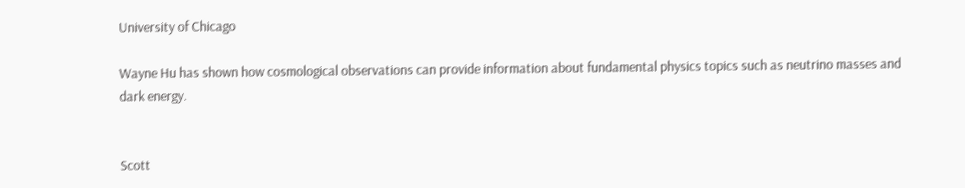University of Chicago

Wayne Hu has shown how cosmological observations can provide information about fundamental physics topics such as neutrino masses and dark energy.


Scott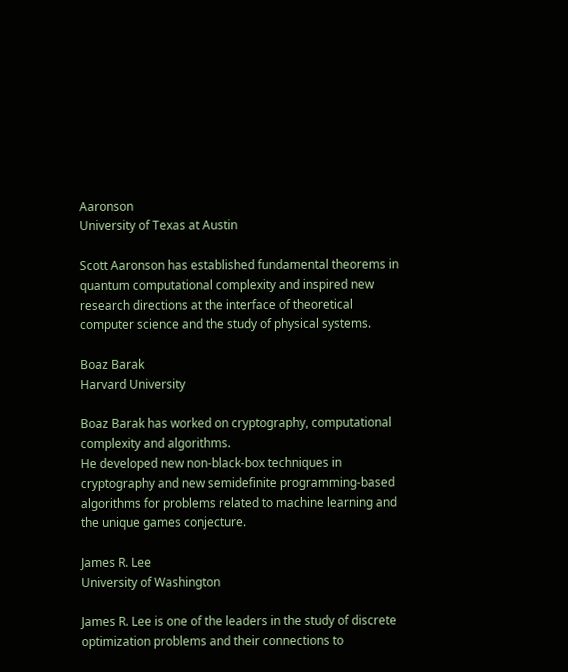Aaronson
University of Texas at Austin

Scott Aaronson has established fundamental theorems in quantum computational complexity and inspired new research directions at the interface of theoretical computer science and the study of physical systems.

Boaz Barak
Harvard University

Boaz Barak has worked on cryptography, computational complexity and algorithms.
He developed new non-black-box techniques in cryptography and new semidefinite programming-based algorithms for problems related to machine learning and the unique games conjecture.

James R. Lee
University of Washington

James R. Lee is one of the leaders in the study of discrete optimization problems and their connections to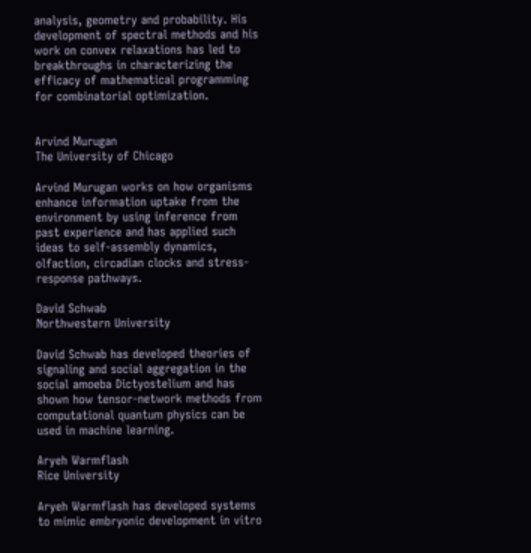analysis, geometry and probability. His development of spectral methods and his work on convex relaxations has led to breakthroughs in characterizing the efficacy of mathematical programming for combinatorial optimization.


Arvind Murugan
The University of Chicago

Arvind Murugan works on how organisms enhance information uptake from the environment by using inference from past experience and has applied such ideas to self-assembly dynamics, olfaction, circadian clocks and stress-response pathways.

David Schwab
Northwestern University

David Schwab has developed theories of signaling and social aggregation in the social amoeba Dictyostelium and has shown how tensor-network methods from computational quantum physics can be used in machine learning.

Aryeh Warmflash
Rice University

Aryeh Warmflash has developed systems to mimic embryonic development in vitro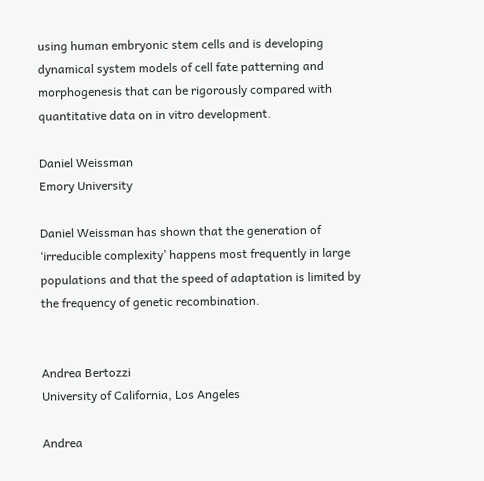using human embryonic stem cells and is developing dynamical system models of cell fate patterning and morphogenesis that can be rigorously compared with quantitative data on in vitro development.

Daniel Weissman
Emory University

Daniel Weissman has shown that the generation of ‘irreducible complexity’ happens most frequently in large populations and that the speed of adaptation is limited by the frequency of genetic recombination.


Andrea Bertozzi
University of California, Los Angeles

Andrea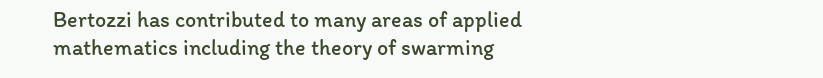Bertozzi has contributed to many areas of applied mathematics including the theory of swarming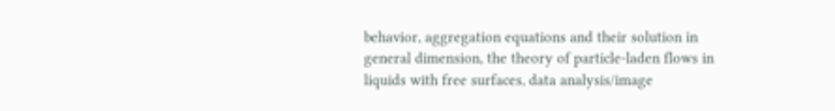behavior, aggregation equations and their solution in general dimension, the theory of particle-laden flows in liquids with free surfaces, data analysis/image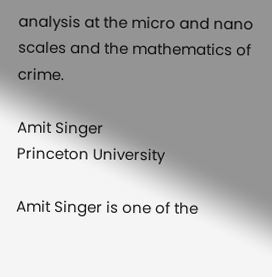analysis at the micro and nano scales and the mathematics of crime.

Amit Singer
Princeton University

Amit Singer is one of the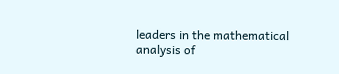leaders in the mathematical analysis of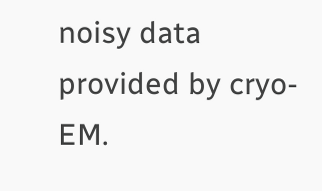noisy data provided by cryo-EM.